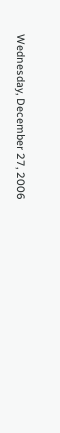Wednesday, December 27, 2006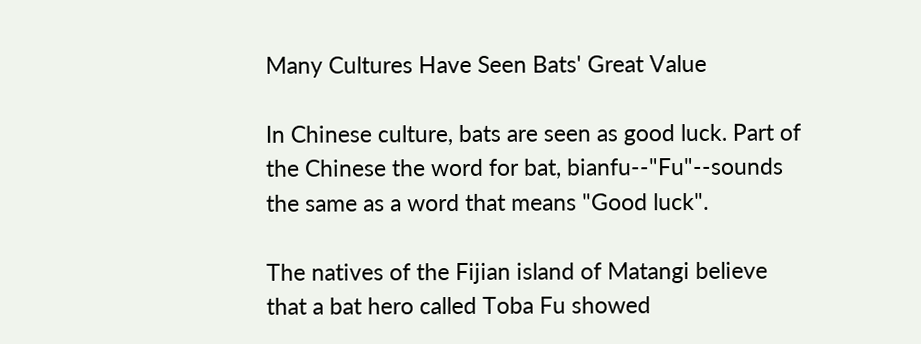Many Cultures Have Seen Bats' Great Value

In Chinese culture, bats are seen as good luck. Part of the Chinese the word for bat, bianfu--"Fu"--sounds the same as a word that means "Good luck".

The natives of the Fijian island of Matangi believe that a bat hero called Toba Fu showed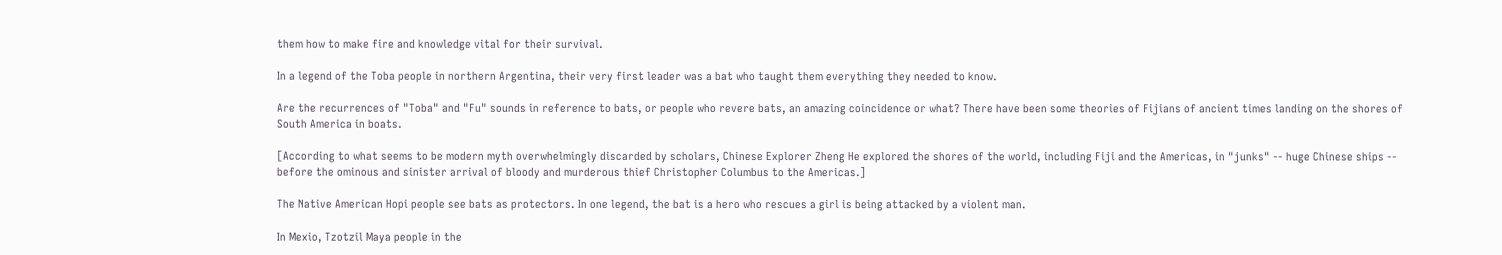them how to make fire and knowledge vital for their survival.

In a legend of the Toba people in northern Argentina, their very first leader was a bat who taught them everything they needed to know.

Are the recurrences of "Toba" and "Fu" sounds in reference to bats, or people who revere bats, an amazing coincidence or what? There have been some theories of Fijians of ancient times landing on the shores of South America in boats.

[According to what seems to be modern myth overwhelmingly discarded by scholars, Chinese Explorer Zheng He explored the shores of the world, including Fiji and the Americas, in "junks" -- huge Chinese ships -- before the ominous and sinister arrival of bloody and murderous thief Christopher Columbus to the Americas.]

The Native American Hopi people see bats as protectors. In one legend, the bat is a hero who rescues a girl is being attacked by a violent man.

In Mexio, Tzotzil Maya people in the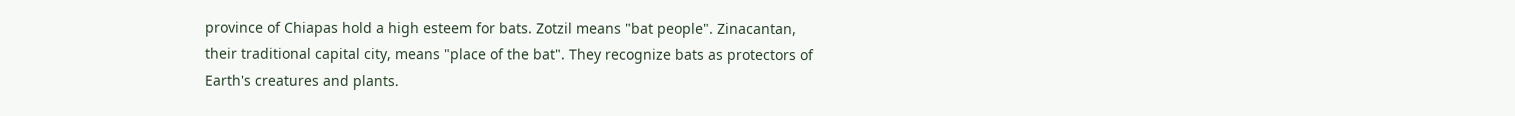province of Chiapas hold a high esteem for bats. Zotzil means "bat people". Zinacantan, their traditional capital city, means "place of the bat". They recognize bats as protectors of Earth's creatures and plants.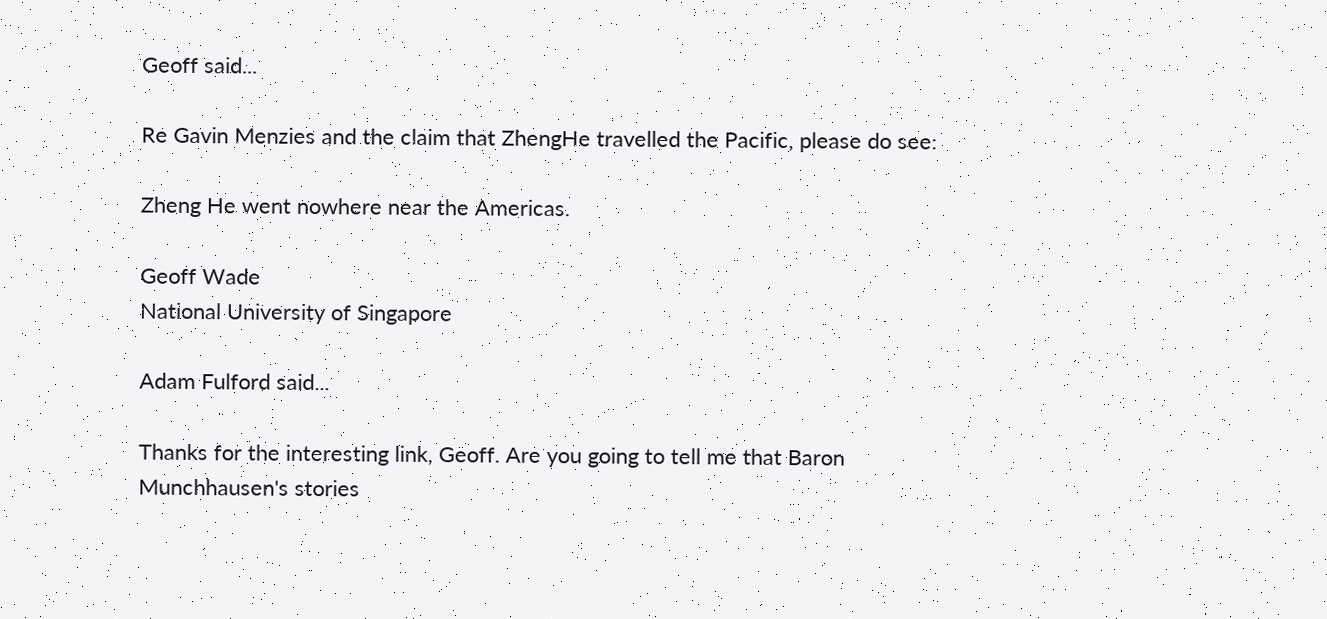Geoff said...

Re Gavin Menzies and the claim that ZhengHe travelled the Pacific, please do see:

Zheng He went nowhere near the Americas.

Geoff Wade
National University of Singapore

Adam Fulford said...

Thanks for the interesting link, Geoff. Are you going to tell me that Baron Munchhausen's stories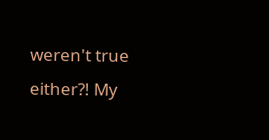weren't true either?! My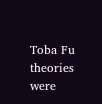Toba Fu theories were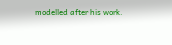modelled after his work.